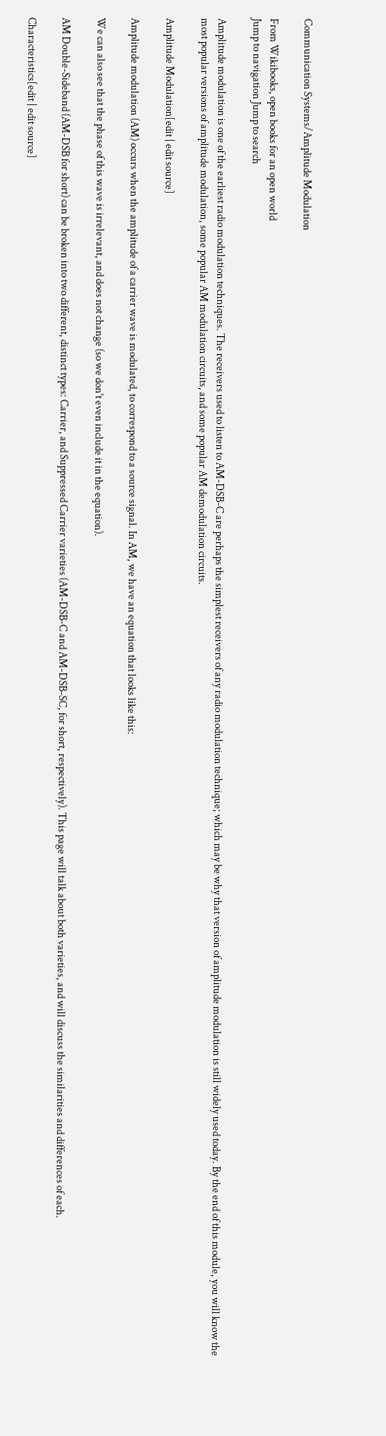Communication Systems/Amplitude Modulation

From Wikibooks, open books for an open world
Jump to navigation Jump to search

Amplitude modulation is one of the earliest radio modulation techniques. The receivers used to listen to AM-DSB-C are perhaps the simplest receivers of any radio modulation technique; which may be why that version of amplitude modulation is still widely used today. By the end of this module, you will know the most popular versions of amplitude modulation, some popular AM modulation circuits, and some popular AM demodulation circuits.

Amplitude Modulation[edit | edit source]

Amplitude modulation (AM) occurs when the amplitude of a carrier wave is modulated, to correspond to a source signal. In AM, we have an equation that looks like this:

We can also see that the phase of this wave is irrelevant, and does not change (so we don't even include it in the equation).

AM Double-Sideband (AM-DSB for short) can be broken into two different, distinct types: Carrier, and Suppressed Carrier varieties (AM-DSB-C and AM-DSB-SC, for short, respectively). This page will talk about both varieties, and will discuss the similarities and differences of each.

Characteristics[edit | edit source]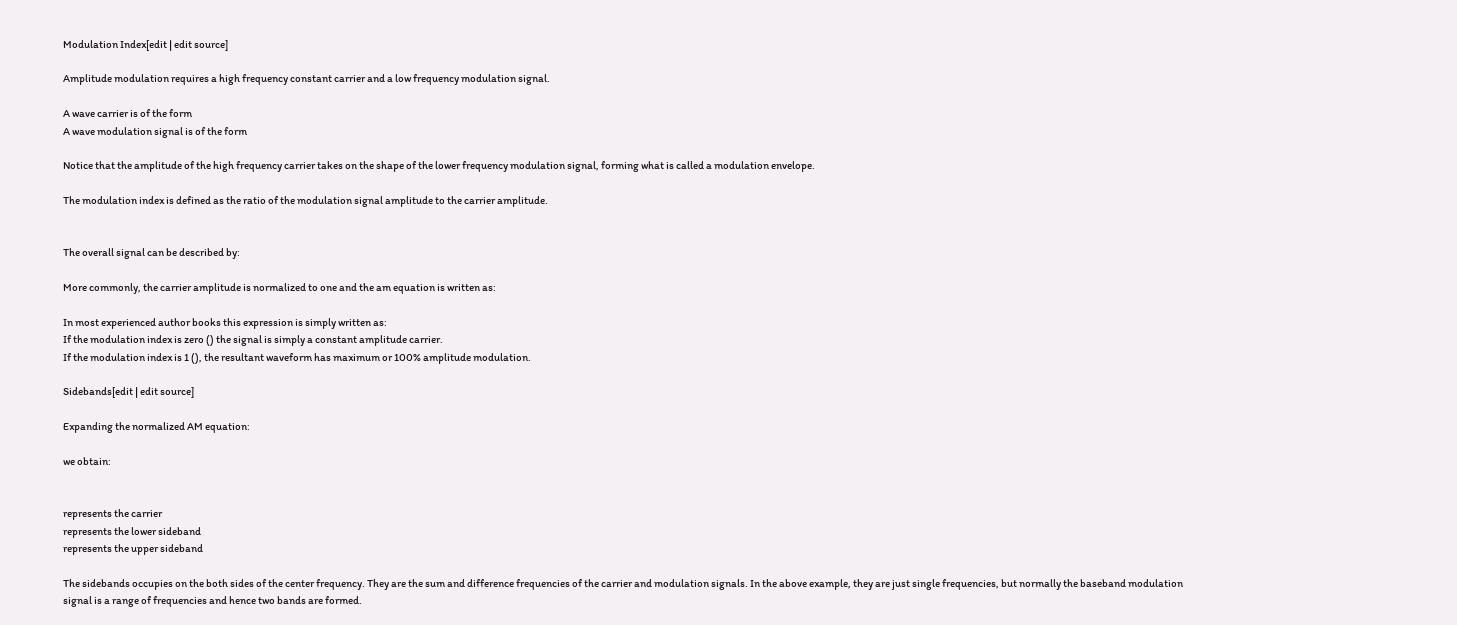Modulation Index[edit | edit source]

Amplitude modulation requires a high frequency constant carrier and a low frequency modulation signal.

A wave carrier is of the form
A wave modulation signal is of the form

Notice that the amplitude of the high frequency carrier takes on the shape of the lower frequency modulation signal, forming what is called a modulation envelope.

The modulation index is defined as the ratio of the modulation signal amplitude to the carrier amplitude.


The overall signal can be described by:

More commonly, the carrier amplitude is normalized to one and the am equation is written as:

In most experienced author books this expression is simply written as:
If the modulation index is zero () the signal is simply a constant amplitude carrier.
If the modulation index is 1 (), the resultant waveform has maximum or 100% amplitude modulation.

Sidebands[edit | edit source]

Expanding the normalized AM equation:

we obtain:


represents the carrier
represents the lower sideband
represents the upper sideband

The sidebands occupies on the both sides of the center frequency. They are the sum and difference frequencies of the carrier and modulation signals. In the above example, they are just single frequencies, but normally the baseband modulation signal is a range of frequencies and hence two bands are formed.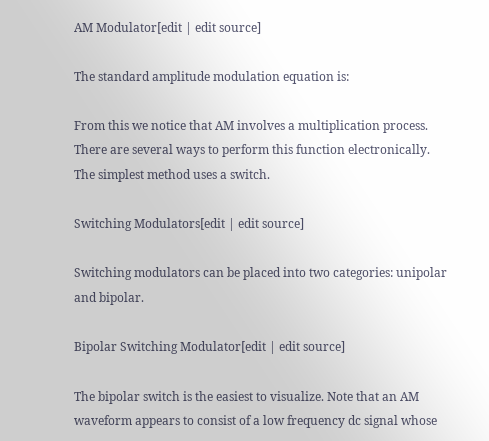AM Modulator[edit | edit source]

The standard amplitude modulation equation is:

From this we notice that AM involves a multiplication process. There are several ways to perform this function electronically. The simplest method uses a switch.

Switching Modulators[edit | edit source]

Switching modulators can be placed into two categories: unipolar and bipolar.

Bipolar Switching Modulator[edit | edit source]

The bipolar switch is the easiest to visualize. Note that an AM waveform appears to consist of a low frequency dc signal whose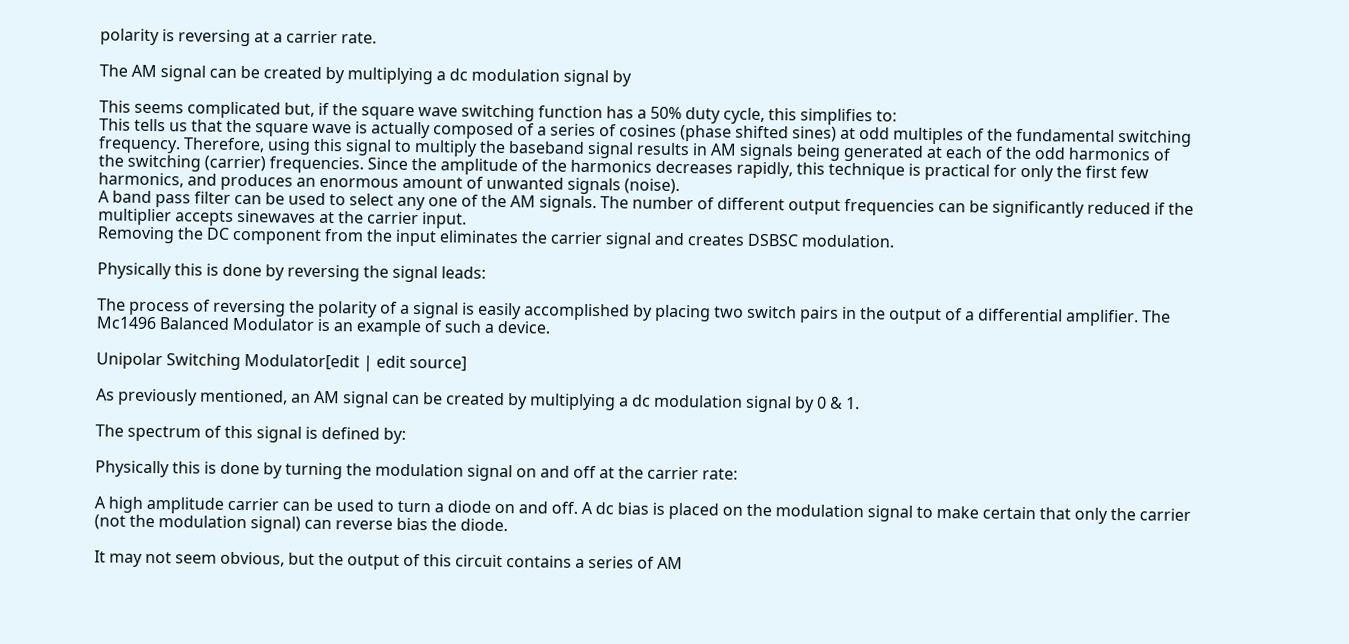polarity is reversing at a carrier rate.

The AM signal can be created by multiplying a dc modulation signal by

This seems complicated but, if the square wave switching function has a 50% duty cycle, this simplifies to:
This tells us that the square wave is actually composed of a series of cosines (phase shifted sines) at odd multiples of the fundamental switching frequency. Therefore, using this signal to multiply the baseband signal results in AM signals being generated at each of the odd harmonics of the switching (carrier) frequencies. Since the amplitude of the harmonics decreases rapidly, this technique is practical for only the first few harmonics, and produces an enormous amount of unwanted signals (noise).
A band pass filter can be used to select any one of the AM signals. The number of different output frequencies can be significantly reduced if the multiplier accepts sinewaves at the carrier input.
Removing the DC component from the input eliminates the carrier signal and creates DSBSC modulation.

Physically this is done by reversing the signal leads:

The process of reversing the polarity of a signal is easily accomplished by placing two switch pairs in the output of a differential amplifier. The Mc1496 Balanced Modulator is an example of such a device.

Unipolar Switching Modulator[edit | edit source]

As previously mentioned, an AM signal can be created by multiplying a dc modulation signal by 0 & 1.

The spectrum of this signal is defined by:

Physically this is done by turning the modulation signal on and off at the carrier rate:

A high amplitude carrier can be used to turn a diode on and off. A dc bias is placed on the modulation signal to make certain that only the carrier (not the modulation signal) can reverse bias the diode.

It may not seem obvious, but the output of this circuit contains a series of AM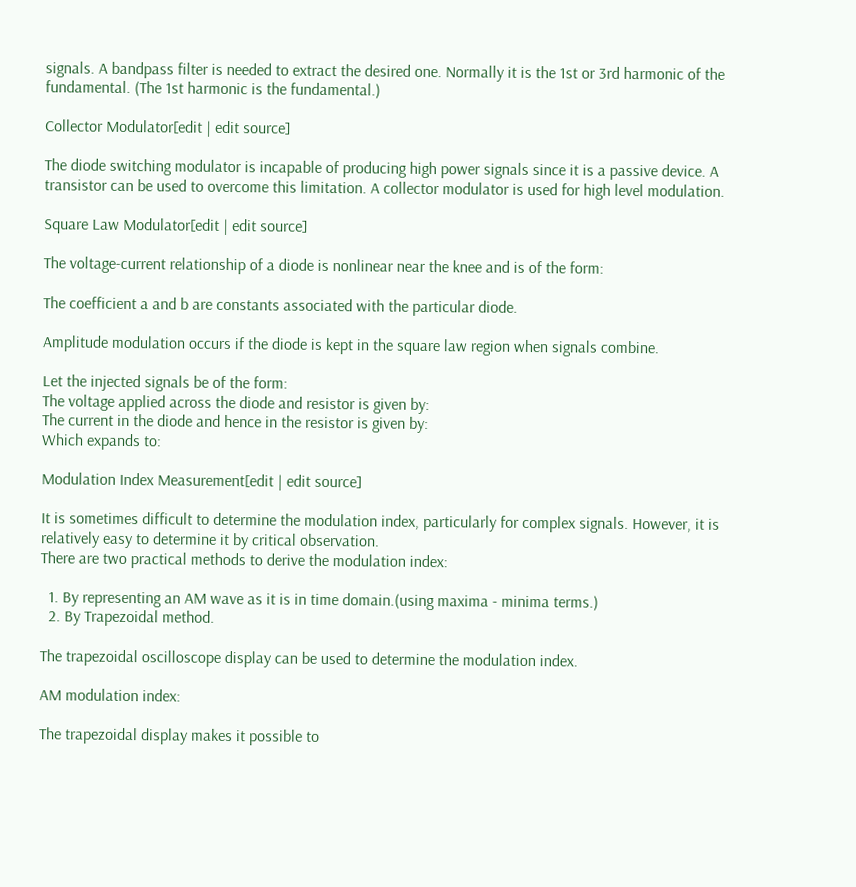signals. A bandpass filter is needed to extract the desired one. Normally it is the 1st or 3rd harmonic of the fundamental. (The 1st harmonic is the fundamental.)

Collector Modulator[edit | edit source]

The diode switching modulator is incapable of producing high power signals since it is a passive device. A transistor can be used to overcome this limitation. A collector modulator is used for high level modulation.

Square Law Modulator[edit | edit source]

The voltage-current relationship of a diode is nonlinear near the knee and is of the form:

The coefficient a and b are constants associated with the particular diode.

Amplitude modulation occurs if the diode is kept in the square law region when signals combine.

Let the injected signals be of the form:
The voltage applied across the diode and resistor is given by:
The current in the diode and hence in the resistor is given by:
Which expands to:

Modulation Index Measurement[edit | edit source]

It is sometimes difficult to determine the modulation index, particularly for complex signals. However, it is relatively easy to determine it by critical observation.
There are two practical methods to derive the modulation index:

  1. By representing an AM wave as it is in time domain.(using maxima - minima terms.)
  2. By Trapezoidal method.

The trapezoidal oscilloscope display can be used to determine the modulation index.

AM modulation index:

The trapezoidal display makes it possible to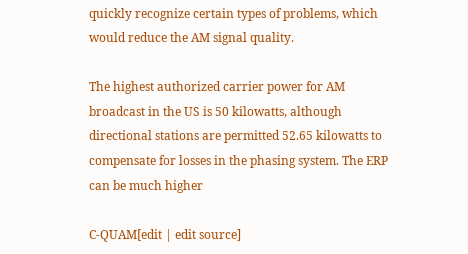quickly recognize certain types of problems, which would reduce the AM signal quality.

The highest authorized carrier power for AM broadcast in the US is 50 kilowatts, although directional stations are permitted 52.65 kilowatts to compensate for losses in the phasing system. The ERP can be much higher

C-QUAM[edit | edit source]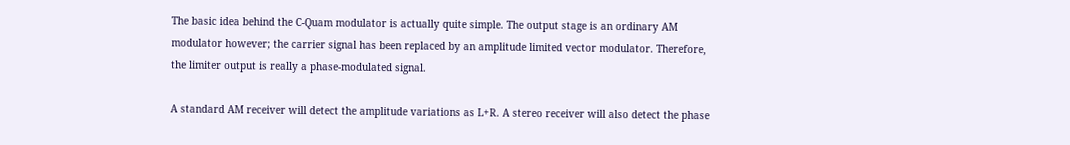The basic idea behind the C-Quam modulator is actually quite simple. The output stage is an ordinary AM modulator however; the carrier signal has been replaced by an amplitude limited vector modulator. Therefore, the limiter output is really a phase-modulated signal.

A standard AM receiver will detect the amplitude variations as L+R. A stereo receiver will also detect the phase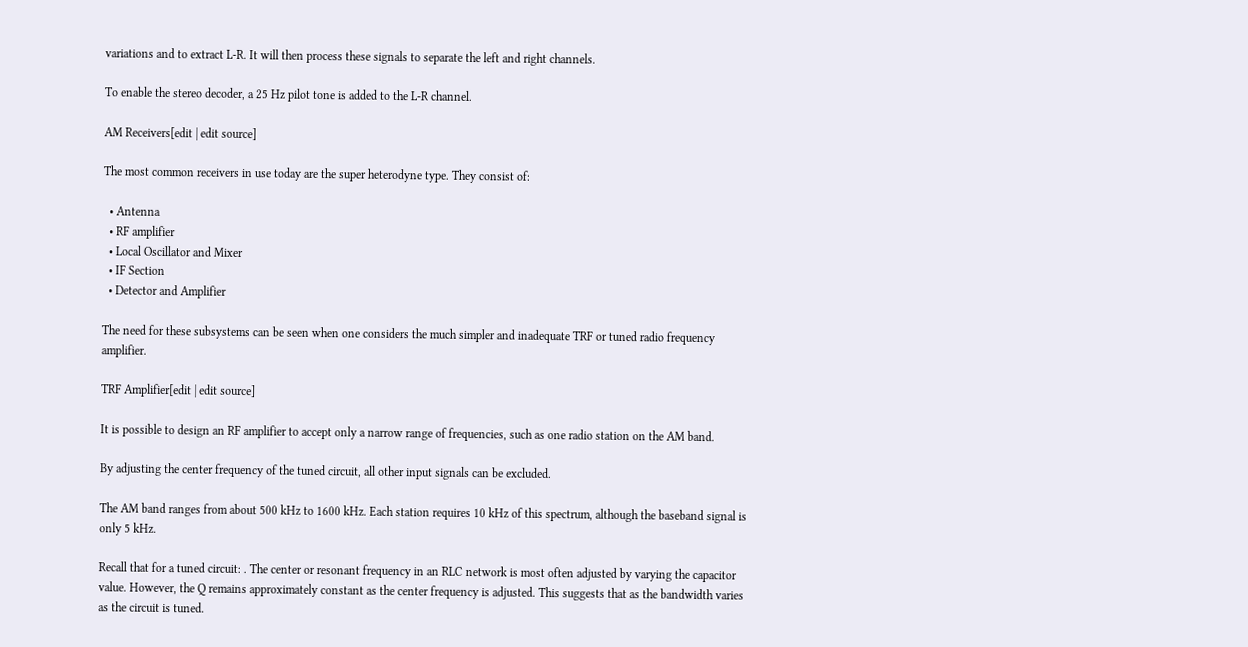variations and to extract L-R. It will then process these signals to separate the left and right channels.

To enable the stereo decoder, a 25 Hz pilot tone is added to the L-R channel.

AM Receivers[edit | edit source]

The most common receivers in use today are the super heterodyne type. They consist of:

  • Antenna
  • RF amplifier
  • Local Oscillator and Mixer
  • IF Section
  • Detector and Amplifier

The need for these subsystems can be seen when one considers the much simpler and inadequate TRF or tuned radio frequency amplifier.

TRF Amplifier[edit | edit source]

It is possible to design an RF amplifier to accept only a narrow range of frequencies, such as one radio station on the AM band.

By adjusting the center frequency of the tuned circuit, all other input signals can be excluded.

The AM band ranges from about 500 kHz to 1600 kHz. Each station requires 10 kHz of this spectrum, although the baseband signal is only 5 kHz.

Recall that for a tuned circuit: . The center or resonant frequency in an RLC network is most often adjusted by varying the capacitor value. However, the Q remains approximately constant as the center frequency is adjusted. This suggests that as the bandwidth varies as the circuit is tuned.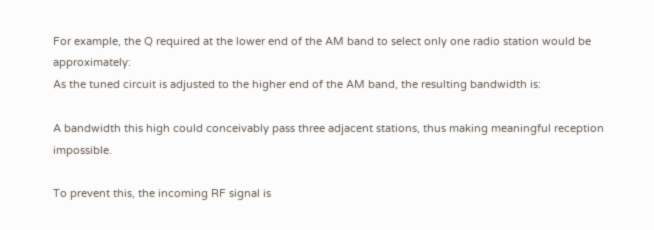For example, the Q required at the lower end of the AM band to select only one radio station would be approximately:
As the tuned circuit is adjusted to the higher end of the AM band, the resulting bandwidth is:

A bandwidth this high could conceivably pass three adjacent stations, thus making meaningful reception impossible.

To prevent this, the incoming RF signal is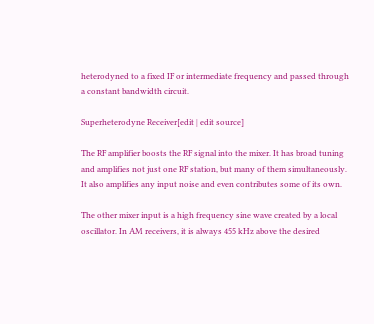heterodyned to a fixed IF or intermediate frequency and passed through a constant bandwidth circuit.

Superheterodyne Receiver[edit | edit source]

The RF amplifier boosts the RF signal into the mixer. It has broad tuning and amplifies not just one RF station, but many of them simultaneously. It also amplifies any input noise and even contributes some of its own.

The other mixer input is a high frequency sine wave created by a local oscillator. In AM receivers, it is always 455 kHz above the desired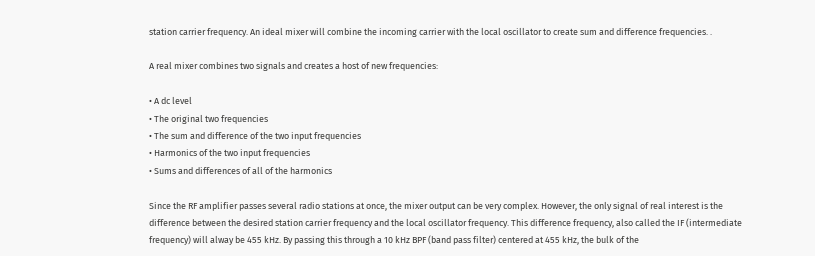station carrier frequency. An ideal mixer will combine the incoming carrier with the local oscillator to create sum and difference frequencies. .

A real mixer combines two signals and creates a host of new frequencies:

• A dc level
• The original two frequencies
• The sum and difference of the two input frequencies
• Harmonics of the two input frequencies
• Sums and differences of all of the harmonics

Since the RF amplifier passes several radio stations at once, the mixer output can be very complex. However, the only signal of real interest is the difference between the desired station carrier frequency and the local oscillator frequency. This difference frequency, also called the IF (intermediate frequency) will alway be 455 kHz. By passing this through a 10 kHz BPF (band pass filter) centered at 455 kHz, the bulk of the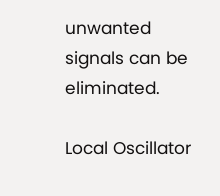unwanted signals can be eliminated.

Local Oscillator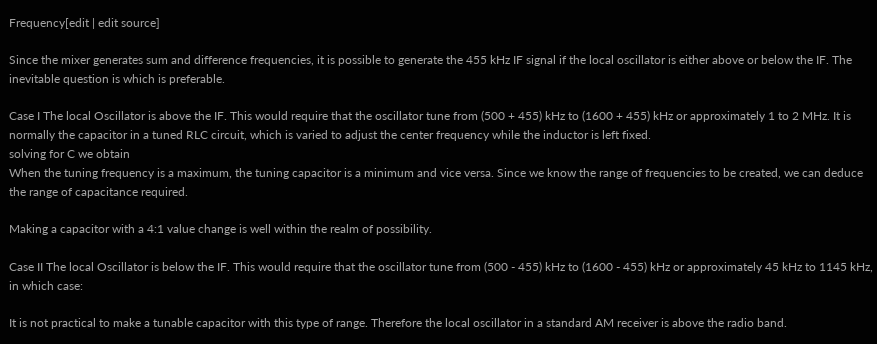Frequency[edit | edit source]

Since the mixer generates sum and difference frequencies, it is possible to generate the 455 kHz IF signal if the local oscillator is either above or below the IF. The inevitable question is which is preferable.

Case I The local Oscillator is above the IF. This would require that the oscillator tune from (500 + 455) kHz to (1600 + 455) kHz or approximately 1 to 2 MHz. It is normally the capacitor in a tuned RLC circuit, which is varied to adjust the center frequency while the inductor is left fixed.
solving for C we obtain
When the tuning frequency is a maximum, the tuning capacitor is a minimum and vice versa. Since we know the range of frequencies to be created, we can deduce the range of capacitance required.

Making a capacitor with a 4:1 value change is well within the realm of possibility.

Case II The local Oscillator is below the IF. This would require that the oscillator tune from (500 - 455) kHz to (1600 - 455) kHz or approximately 45 kHz to 1145 kHz, in which case:

It is not practical to make a tunable capacitor with this type of range. Therefore the local oscillator in a standard AM receiver is above the radio band.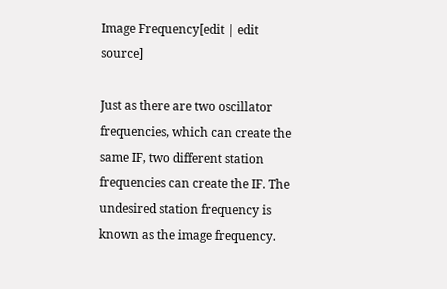Image Frequency[edit | edit source]

Just as there are two oscillator frequencies, which can create the same IF, two different station frequencies can create the IF. The undesired station frequency is known as the image frequency.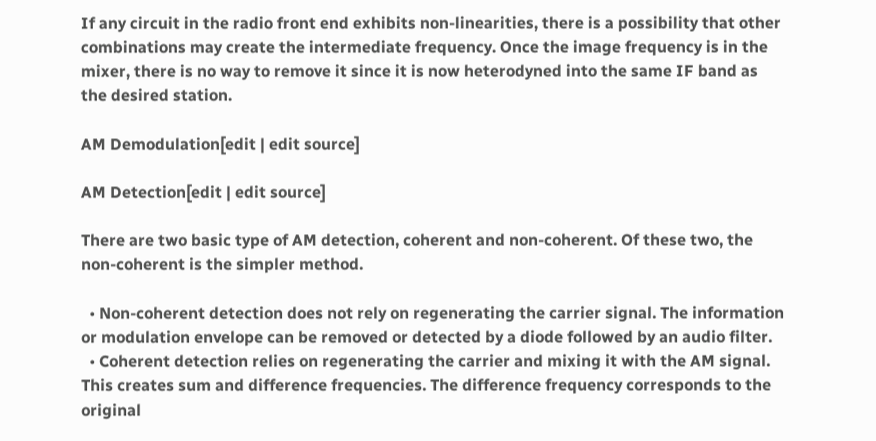If any circuit in the radio front end exhibits non-linearities, there is a possibility that other combinations may create the intermediate frequency. Once the image frequency is in the mixer, there is no way to remove it since it is now heterodyned into the same IF band as the desired station.

AM Demodulation[edit | edit source]

AM Detection[edit | edit source]

There are two basic type of AM detection, coherent and non-coherent. Of these two, the non-coherent is the simpler method.

  • Non-coherent detection does not rely on regenerating the carrier signal. The information or modulation envelope can be removed or detected by a diode followed by an audio filter.
  • Coherent detection relies on regenerating the carrier and mixing it with the AM signal. This creates sum and difference frequencies. The difference frequency corresponds to the original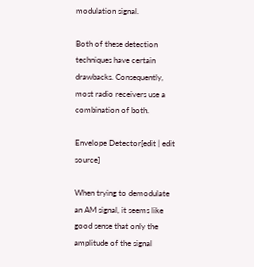modulation signal.

Both of these detection techniques have certain drawbacks. Consequently, most radio receivers use a combination of both.

Envelope Detector[edit | edit source]

When trying to demodulate an AM signal, it seems like good sense that only the amplitude of the signal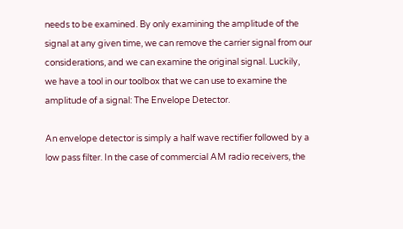needs to be examined. By only examining the amplitude of the signal at any given time, we can remove the carrier signal from our considerations, and we can examine the original signal. Luckily, we have a tool in our toolbox that we can use to examine the amplitude of a signal: The Envelope Detector.

An envelope detector is simply a half wave rectifier followed by a low pass filter. In the case of commercial AM radio receivers, the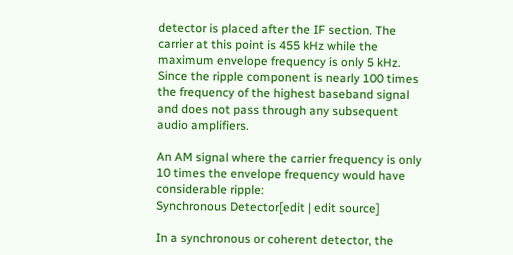detector is placed after the IF section. The carrier at this point is 455 kHz while the maximum envelope frequency is only 5 kHz. Since the ripple component is nearly 100 times the frequency of the highest baseband signal and does not pass through any subsequent audio amplifiers.

An AM signal where the carrier frequency is only 10 times the envelope frequency would have considerable ripple:
Synchronous Detector[edit | edit source]

In a synchronous or coherent detector, the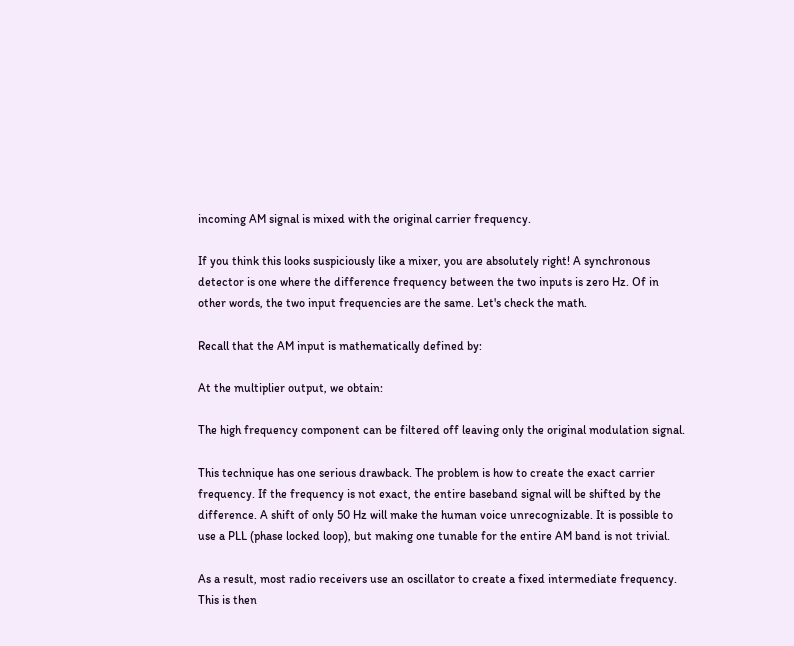incoming AM signal is mixed with the original carrier frequency.

If you think this looks suspiciously like a mixer, you are absolutely right! A synchronous detector is one where the difference frequency between the two inputs is zero Hz. Of in other words, the two input frequencies are the same. Let's check the math.

Recall that the AM input is mathematically defined by:

At the multiplier output, we obtain:

The high frequency component can be filtered off leaving only the original modulation signal.

This technique has one serious drawback. The problem is how to create the exact carrier frequency. If the frequency is not exact, the entire baseband signal will be shifted by the difference. A shift of only 50 Hz will make the human voice unrecognizable. It is possible to use a PLL (phase locked loop), but making one tunable for the entire AM band is not trivial.

As a result, most radio receivers use an oscillator to create a fixed intermediate frequency. This is then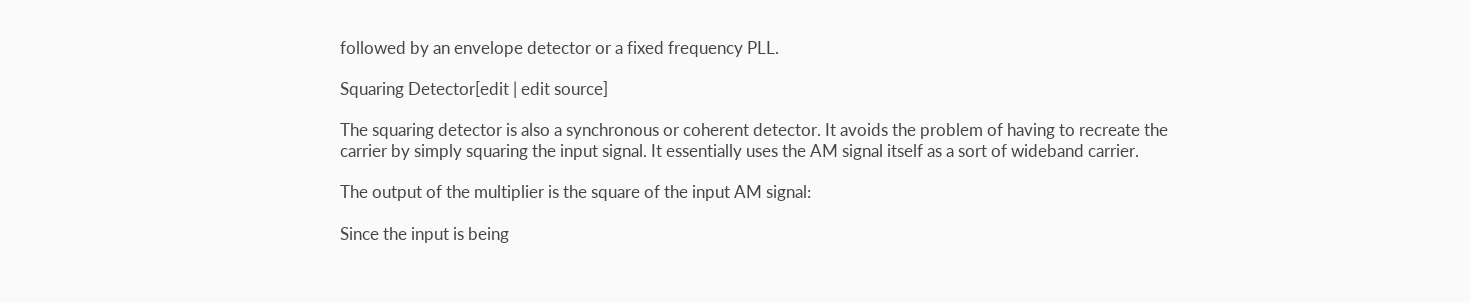followed by an envelope detector or a fixed frequency PLL.

Squaring Detector[edit | edit source]

The squaring detector is also a synchronous or coherent detector. It avoids the problem of having to recreate the carrier by simply squaring the input signal. It essentially uses the AM signal itself as a sort of wideband carrier.

The output of the multiplier is the square of the input AM signal:

Since the input is being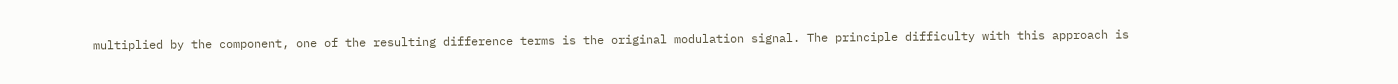multiplied by the component, one of the resulting difference terms is the original modulation signal. The principle difficulty with this approach is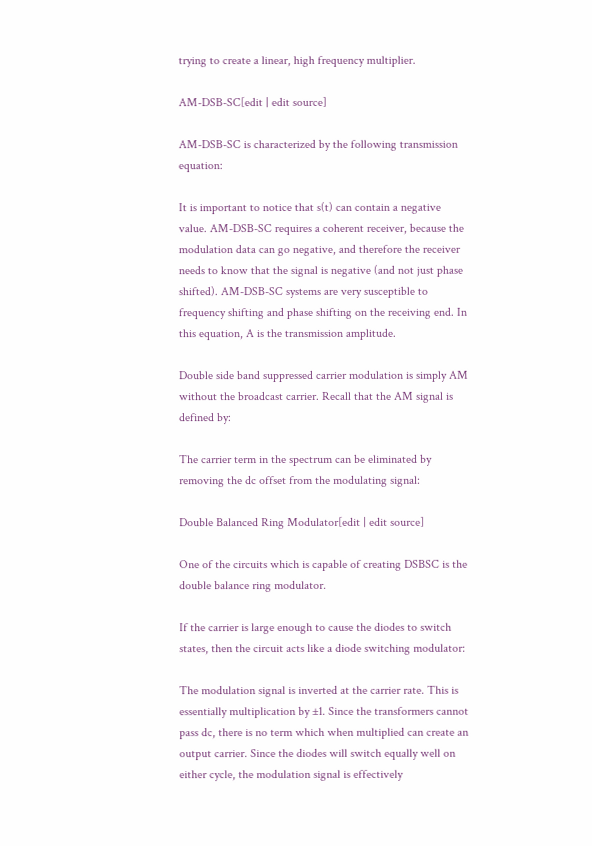trying to create a linear, high frequency multiplier.

AM-DSB-SC[edit | edit source]

AM-DSB-SC is characterized by the following transmission equation:

It is important to notice that s(t) can contain a negative value. AM-DSB-SC requires a coherent receiver, because the modulation data can go negative, and therefore the receiver needs to know that the signal is negative (and not just phase shifted). AM-DSB-SC systems are very susceptible to frequency shifting and phase shifting on the receiving end. In this equation, A is the transmission amplitude.

Double side band suppressed carrier modulation is simply AM without the broadcast carrier. Recall that the AM signal is defined by:

The carrier term in the spectrum can be eliminated by removing the dc offset from the modulating signal:

Double Balanced Ring Modulator[edit | edit source]

One of the circuits which is capable of creating DSBSC is the double balance ring modulator.

If the carrier is large enough to cause the diodes to switch states, then the circuit acts like a diode switching modulator:

The modulation signal is inverted at the carrier rate. This is essentially multiplication by ±1. Since the transformers cannot pass dc, there is no term which when multiplied can create an output carrier. Since the diodes will switch equally well on either cycle, the modulation signal is effectively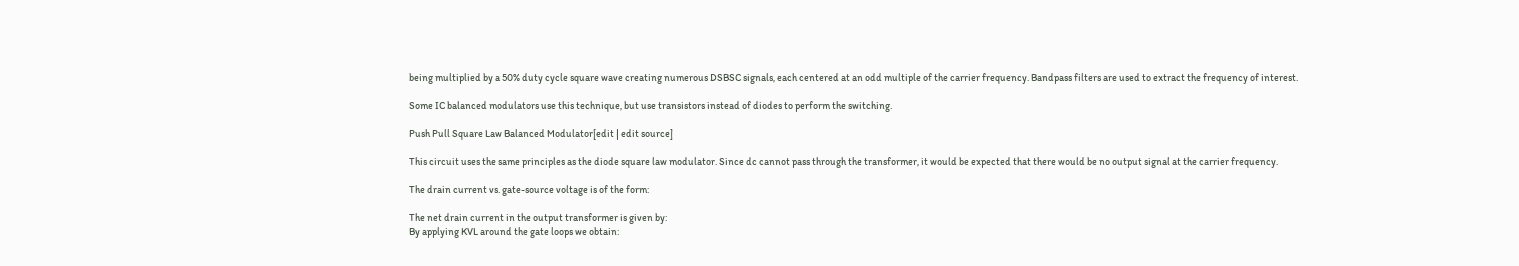being multiplied by a 50% duty cycle square wave creating numerous DSBSC signals, each centered at an odd multiple of the carrier frequency. Bandpass filters are used to extract the frequency of interest.

Some IC balanced modulators use this technique, but use transistors instead of diodes to perform the switching.

Push Pull Square Law Balanced Modulator[edit | edit source]

This circuit uses the same principles as the diode square law modulator. Since dc cannot pass through the transformer, it would be expected that there would be no output signal at the carrier frequency.

The drain current vs. gate-source voltage is of the form:

The net drain current in the output transformer is given by:
By applying KVL around the gate loops we obtain: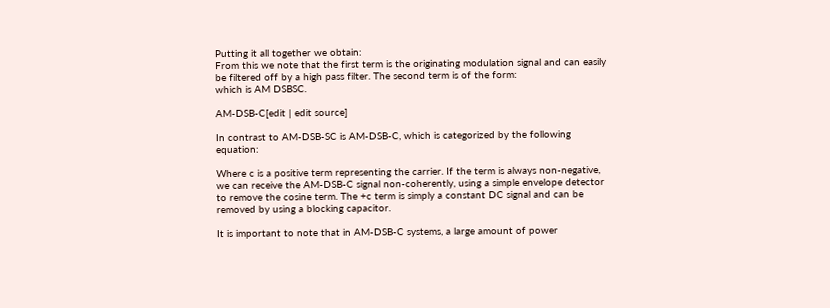Putting it all together we obtain:
From this we note that the first term is the originating modulation signal and can easily be filtered off by a high pass filter. The second term is of the form:
which is AM DSBSC.

AM-DSB-C[edit | edit source]

In contrast to AM-DSB-SC is AM-DSB-C, which is categorized by the following equation:

Where c is a positive term representing the carrier. If the term is always non-negative, we can receive the AM-DSB-C signal non-coherently, using a simple envelope detector to remove the cosine term. The +c term is simply a constant DC signal and can be removed by using a blocking capacitor.

It is important to note that in AM-DSB-C systems, a large amount of power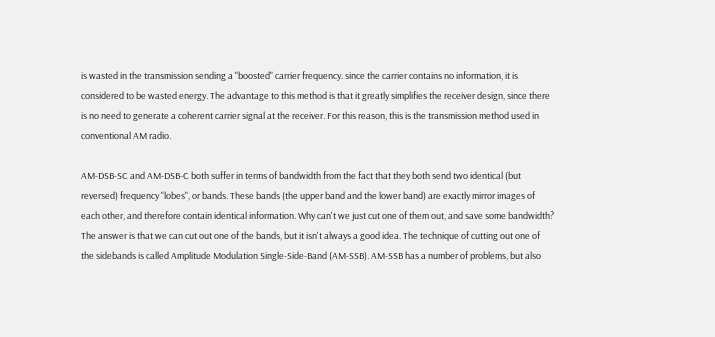is wasted in the transmission sending a "boosted" carrier frequency. since the carrier contains no information, it is considered to be wasted energy. The advantage to this method is that it greatly simplifies the receiver design, since there is no need to generate a coherent carrier signal at the receiver. For this reason, this is the transmission method used in conventional AM radio.

AM-DSB-SC and AM-DSB-C both suffer in terms of bandwidth from the fact that they both send two identical (but reversed) frequency "lobes", or bands. These bands (the upper band and the lower band) are exactly mirror images of each other, and therefore contain identical information. Why can't we just cut one of them out, and save some bandwidth? The answer is that we can cut out one of the bands, but it isn't always a good idea. The technique of cutting out one of the sidebands is called Amplitude Modulation Single-Side-Band (AM-SSB). AM-SSB has a number of problems, but also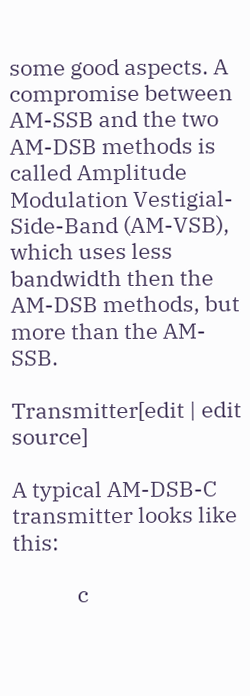some good aspects. A compromise between AM-SSB and the two AM-DSB methods is called Amplitude Modulation Vestigial-Side-Band (AM-VSB), which uses less bandwidth then the AM-DSB methods, but more than the AM-SSB.

Transmitter[edit | edit source]

A typical AM-DSB-C transmitter looks like this:

             c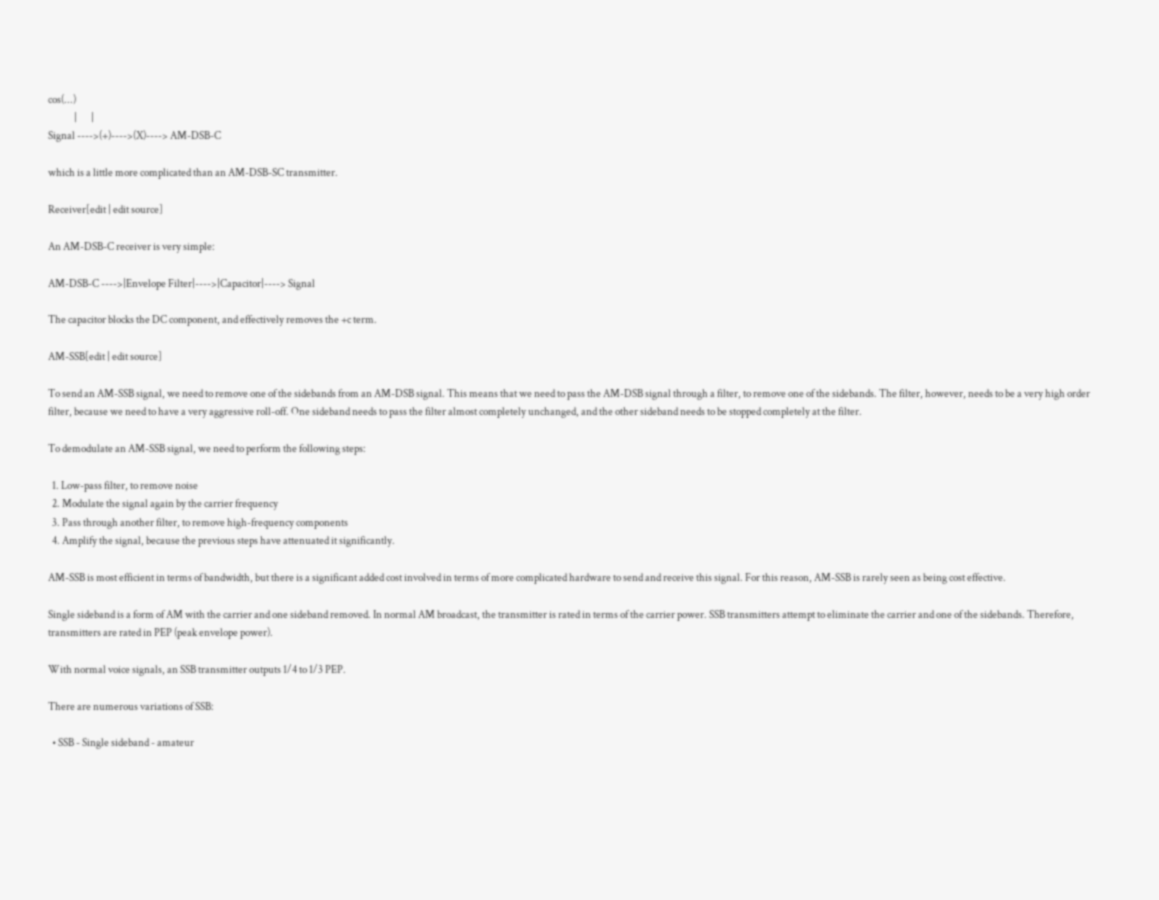cos(...)
             |       |
Signal ---->(+)---->(X)----> AM-DSB-C

which is a little more complicated than an AM-DSB-SC transmitter.

Receiver[edit | edit source]

An AM-DSB-C receiver is very simple:

AM-DSB-C ---->|Envelope Filter|---->|Capacitor|----> Signal

The capacitor blocks the DC component, and effectively removes the +c term.

AM-SSB[edit | edit source]

To send an AM-SSB signal, we need to remove one of the sidebands from an AM-DSB signal. This means that we need to pass the AM-DSB signal through a filter, to remove one of the sidebands. The filter, however, needs to be a very high order filter, because we need to have a very aggressive roll-off. One sideband needs to pass the filter almost completely unchanged, and the other sideband needs to be stopped completely at the filter.

To demodulate an AM-SSB signal, we need to perform the following steps:

  1. Low-pass filter, to remove noise
  2. Modulate the signal again by the carrier frequency
  3. Pass through another filter, to remove high-frequency components
  4. Amplify the signal, because the previous steps have attenuated it significantly.

AM-SSB is most efficient in terms of bandwidth, but there is a significant added cost involved in terms of more complicated hardware to send and receive this signal. For this reason, AM-SSB is rarely seen as being cost effective.

Single sideband is a form of AM with the carrier and one sideband removed. In normal AM broadcast, the transmitter is rated in terms of the carrier power. SSB transmitters attempt to eliminate the carrier and one of the sidebands. Therefore, transmitters are rated in PEP (peak envelope power).

With normal voice signals, an SSB transmitter outputs 1/4 to 1/3 PEP.

There are numerous variations of SSB:

  • SSB - Single sideband - amateur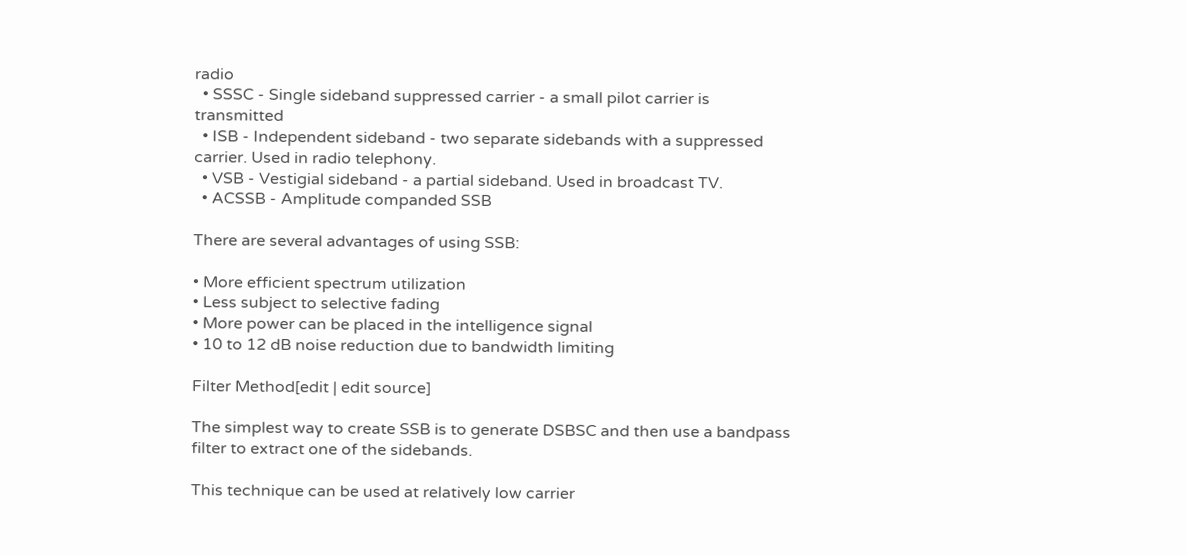radio
  • SSSC - Single sideband suppressed carrier - a small pilot carrier is transmitted
  • ISB - Independent sideband - two separate sidebands with a suppressed carrier. Used in radio telephony.
  • VSB - Vestigial sideband - a partial sideband. Used in broadcast TV.
  • ACSSB - Amplitude companded SSB

There are several advantages of using SSB:

• More efficient spectrum utilization
• Less subject to selective fading
• More power can be placed in the intelligence signal
• 10 to 12 dB noise reduction due to bandwidth limiting

Filter Method[edit | edit source]

The simplest way to create SSB is to generate DSBSC and then use a bandpass filter to extract one of the sidebands.

This technique can be used at relatively low carrier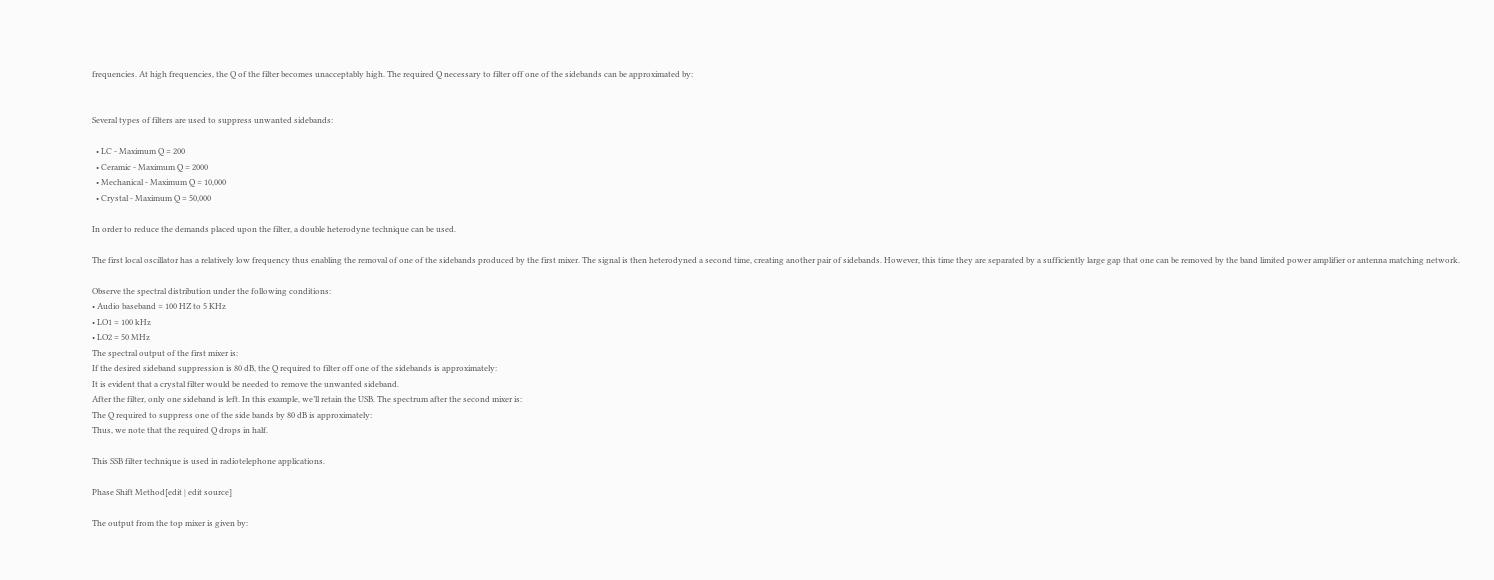frequencies. At high frequencies, the Q of the filter becomes unacceptably high. The required Q necessary to filter off one of the sidebands can be approximated by:


Several types of filters are used to suppress unwanted sidebands:

  • LC - Maximum Q = 200
  • Ceramic - Maximum Q = 2000
  • Mechanical - Maximum Q = 10,000
  • Crystal - Maximum Q = 50,000

In order to reduce the demands placed upon the filter, a double heterodyne technique can be used.

The first local oscillator has a relatively low frequency thus enabling the removal of one of the sidebands produced by the first mixer. The signal is then heterodyned a second time, creating another pair of sidebands. However, this time they are separated by a sufficiently large gap that one can be removed by the band limited power amplifier or antenna matching network.

Observe the spectral distribution under the following conditions:
• Audio baseband = 100 HZ to 5 KHz
• LO1 = 100 kHz
• LO2 = 50 MHz
The spectral output of the first mixer is:
If the desired sideband suppression is 80 dB, the Q required to filter off one of the sidebands is approximately:
It is evident that a crystal filter would be needed to remove the unwanted sideband.
After the filter, only one sideband is left. In this example, we’ll retain the USB. The spectrum after the second mixer is:
The Q required to suppress one of the side bands by 80 dB is approximately:
Thus, we note that the required Q drops in half.

This SSB filter technique is used in radiotelephone applications.

Phase Shift Method[edit | edit source]

The output from the top mixer is given by: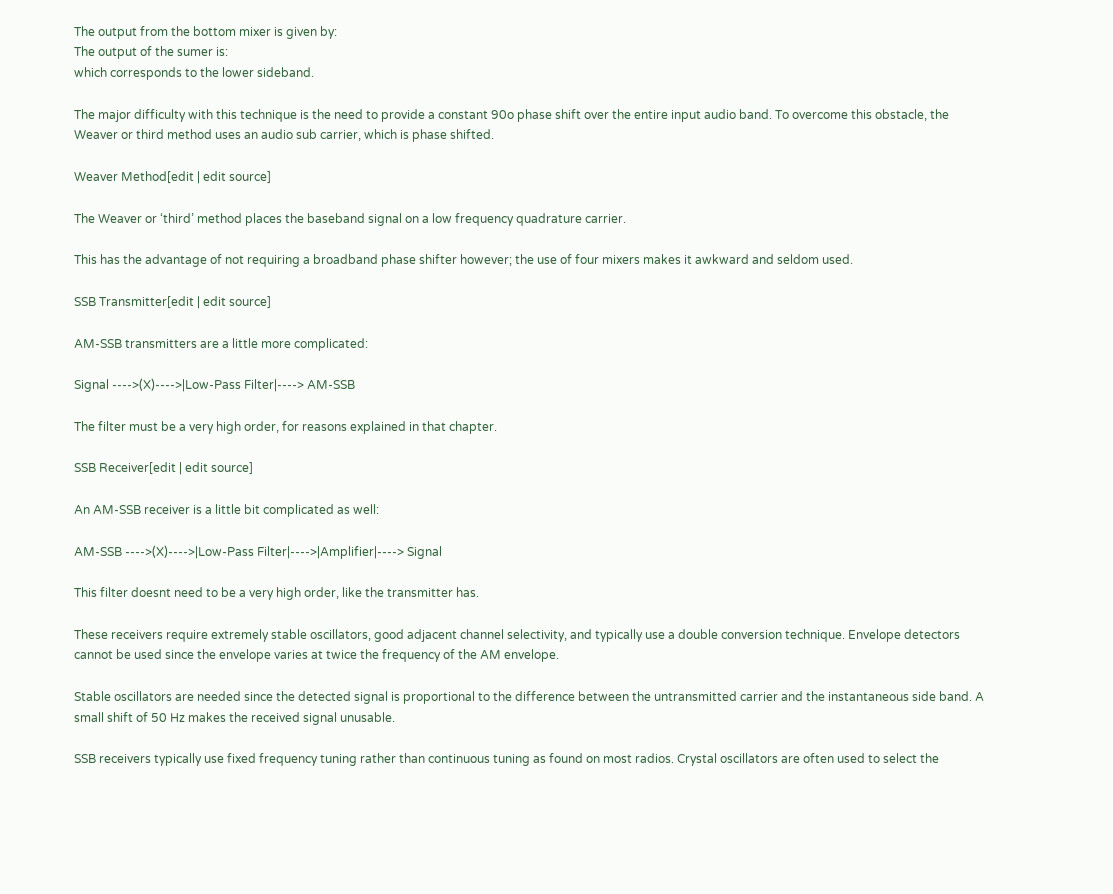The output from the bottom mixer is given by:
The output of the sumer is:
which corresponds to the lower sideband.

The major difficulty with this technique is the need to provide a constant 90o phase shift over the entire input audio band. To overcome this obstacle, the Weaver or third method uses an audio sub carrier, which is phase shifted.

Weaver Method[edit | edit source]

The Weaver or ‘third’ method places the baseband signal on a low frequency quadrature carrier.

This has the advantage of not requiring a broadband phase shifter however; the use of four mixers makes it awkward and seldom used.

SSB Transmitter[edit | edit source]

AM-SSB transmitters are a little more complicated:

Signal ---->(X)---->|Low-Pass Filter|----> AM-SSB

The filter must be a very high order, for reasons explained in that chapter.

SSB Receiver[edit | edit source]

An AM-SSB receiver is a little bit complicated as well:

AM-SSB ---->(X)---->|Low-Pass Filter|---->|Amplifier|----> Signal

This filter doesnt need to be a very high order, like the transmitter has.

These receivers require extremely stable oscillators, good adjacent channel selectivity, and typically use a double conversion technique. Envelope detectors cannot be used since the envelope varies at twice the frequency of the AM envelope.

Stable oscillators are needed since the detected signal is proportional to the difference between the untransmitted carrier and the instantaneous side band. A small shift of 50 Hz makes the received signal unusable.

SSB receivers typically use fixed frequency tuning rather than continuous tuning as found on most radios. Crystal oscillators are often used to select the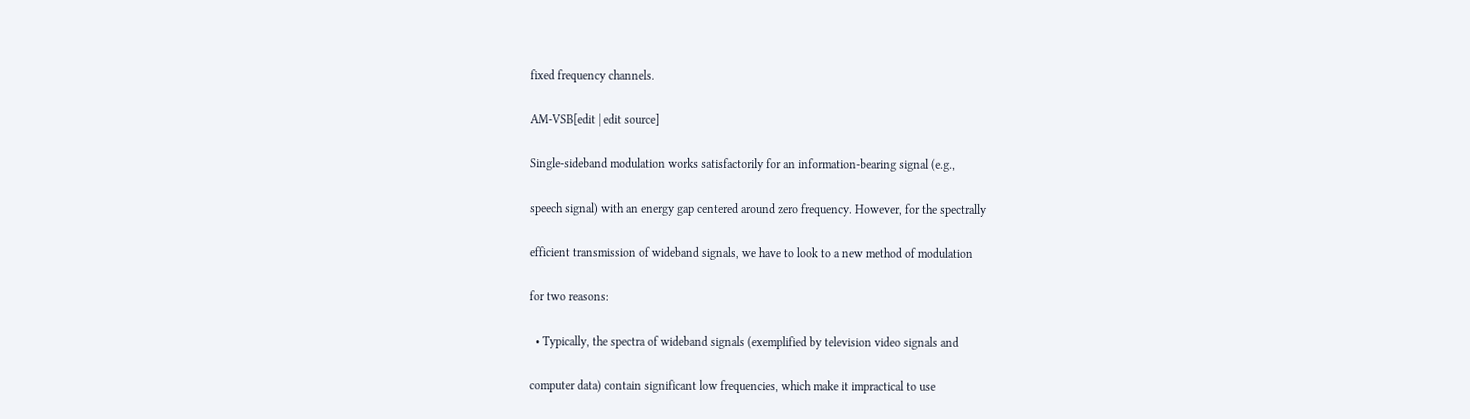fixed frequency channels.

AM-VSB[edit | edit source]

Single-sideband modulation works satisfactorily for an information-bearing signal (e.g.,

speech signal) with an energy gap centered around zero frequency. However, for the spectrally

efficient transmission of wideband signals, we have to look to a new method of modulation

for two reasons:

  • Typically, the spectra of wideband signals (exemplified by television video signals and

computer data) contain significant low frequencies, which make it impractical to use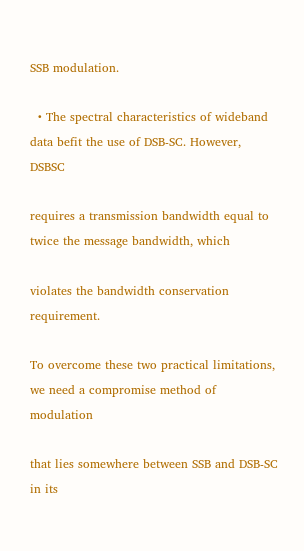SSB modulation.

  • The spectral characteristics of wideband data befit the use of DSB-SC. However, DSBSC

requires a transmission bandwidth equal to twice the message bandwidth, which

violates the bandwidth conservation requirement.

To overcome these two practical limitations, we need a compromise method of modulation

that lies somewhere between SSB and DSB-SC in its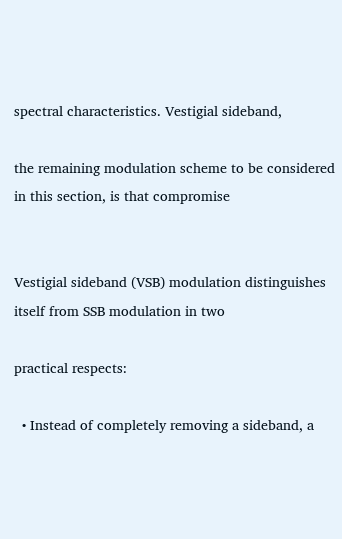spectral characteristics. Vestigial sideband,

the remaining modulation scheme to be considered in this section, is that compromise


Vestigial sideband (VSB) modulation distinguishes itself from SSB modulation in two

practical respects:

  • Instead of completely removing a sideband, a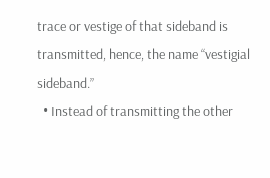trace or vestige of that sideband is transmitted, hence, the name “vestigial sideband.”
  • Instead of transmitting the other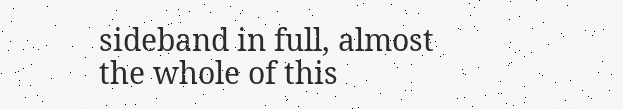sideband in full, almost the whole of this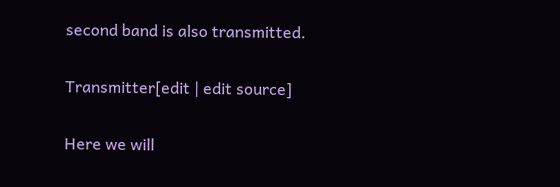second band is also transmitted.

Transmitter[edit | edit source]

Here we will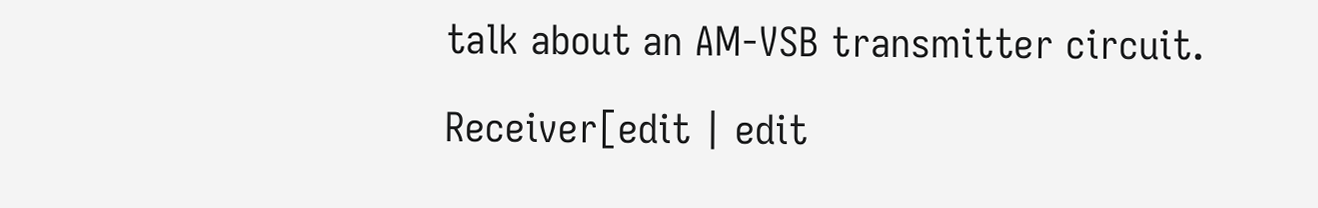talk about an AM-VSB transmitter circuit.

Receiver[edit | edit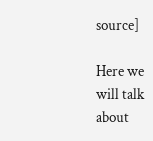source]

Here we will talk about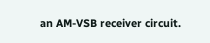an AM-VSB receiver circuit.